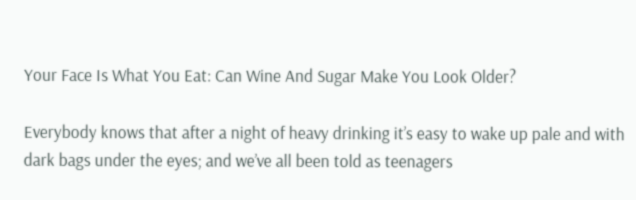Your Face Is What You Eat: Can Wine And Sugar Make You Look Older?

Everybody knows that after a night of heavy drinking it’s easy to wake up pale and with dark bags under the eyes; and we’ve all been told as teenagers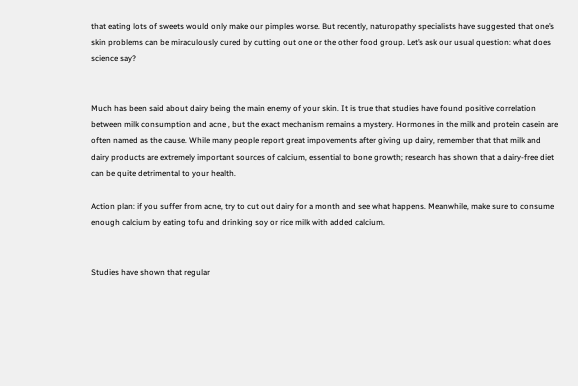that eating lots of sweets would only make our pimples worse. But recently, naturopathy specialists have suggested that one’s skin problems can be miraculously cured by cutting out one or the other food group. Let’s ask our usual question: what does science say?


Much has been said about dairy being the main enemy of your skin. It is true that studies have found positive correlation between milk consumption and acne , but the exact mechanism remains a mystery. Hormones in the milk and protein casein are often named as the cause. While many people report great impovements after giving up dairy, remember that that milk and dairy products are extremely important sources of calcium, essential to bone growth; research has shown that a dairy-free diet can be quite detrimental to your health.

Action plan: if you suffer from acne, try to cut out dairy for a month and see what happens. Meanwhile, make sure to consume enough calcium by eating tofu and drinking soy or rice milk with added calcium.


Studies have shown that regular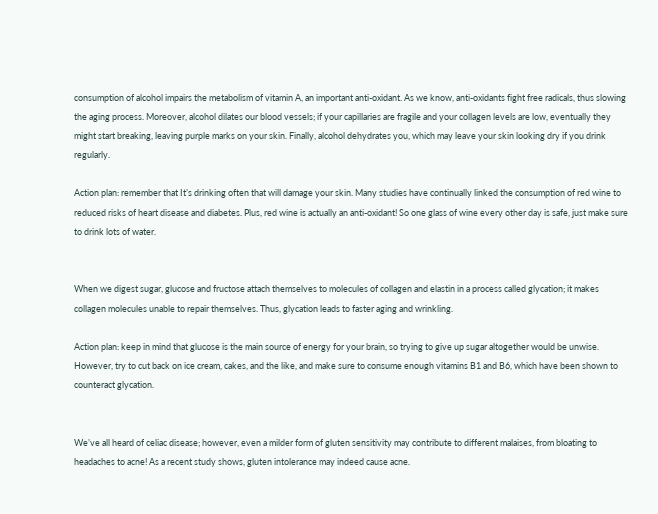consumption of alcohol impairs the metabolism of vitamin A, an important anti-oxidant. As we know, anti-oxidants fight free radicals, thus slowing the aging process. Moreover, alcohol dilates our blood vessels; if your capillaries are fragile and your collagen levels are low, eventually they might start breaking, leaving purple marks on your skin. Finally, alcohol dehydrates you, which may leave your skin looking dry if you drink regularly.

Action plan: remember that It’s drinking often that will damage your skin. Many studies have continually linked the consumption of red wine to reduced risks of heart disease and diabetes. Plus, red wine is actually an anti-oxidant! So one glass of wine every other day is safe, just make sure to drink lots of water.


When we digest sugar, glucose and fructose attach themselves to molecules of collagen and elastin in a process called glycation; it makes collagen molecules unable to repair themselves. Thus, glycation leads to faster aging and wrinkling.

Action plan: keep in mind that glucose is the main source of energy for your brain, so trying to give up sugar altogether would be unwise. However, try to cut back on ice cream, cakes, and the like, and make sure to consume enough vitamins B1 and B6, which have been shown to counteract glycation.


We’ve all heard of celiac disease; however, even a milder form of gluten sensitivity may contribute to different malaises, from bloating to headaches to acne! As a recent study shows, gluten intolerance may indeed cause acne.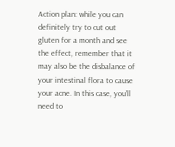Action plan: while you can definitely try to cut out gluten for a month and see the effect, remember that it may also be the disbalance of your intestinal flora to cause your acne. In this case, you’ll need to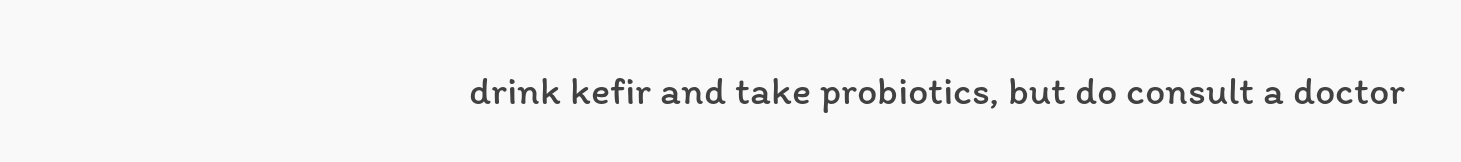drink kefir and take probiotics, but do consult a doctor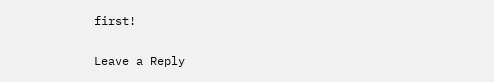first!

Leave a Reply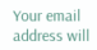Your email address will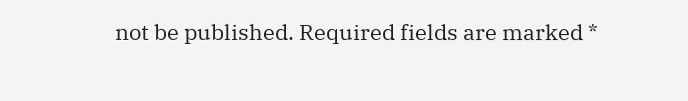not be published. Required fields are marked *